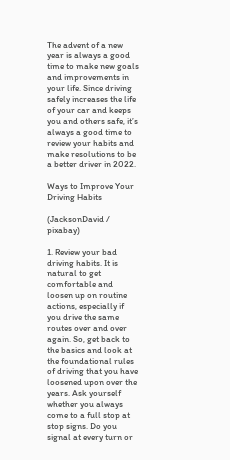The advent of a new year is always a good time to make new goals and improvements in your life. Since driving safely increases the life of your car and keeps you and others safe, it’s always a good time to review your habits and make resolutions to be a better driver in 2022.

Ways to Improve Your Driving Habits

(JacksonDavid / pixabay)

1. Review your bad driving habits. It is natural to get comfortable and loosen up on routine actions, especially if you drive the same routes over and over again. So, get back to the basics and look at the foundational rules of driving that you have loosened upon over the years. Ask yourself whether you always come to a full stop at stop signs. Do you signal at every turn or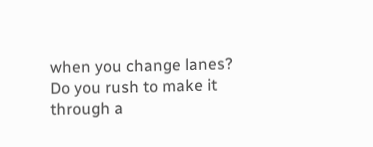when you change lanes? Do you rush to make it through a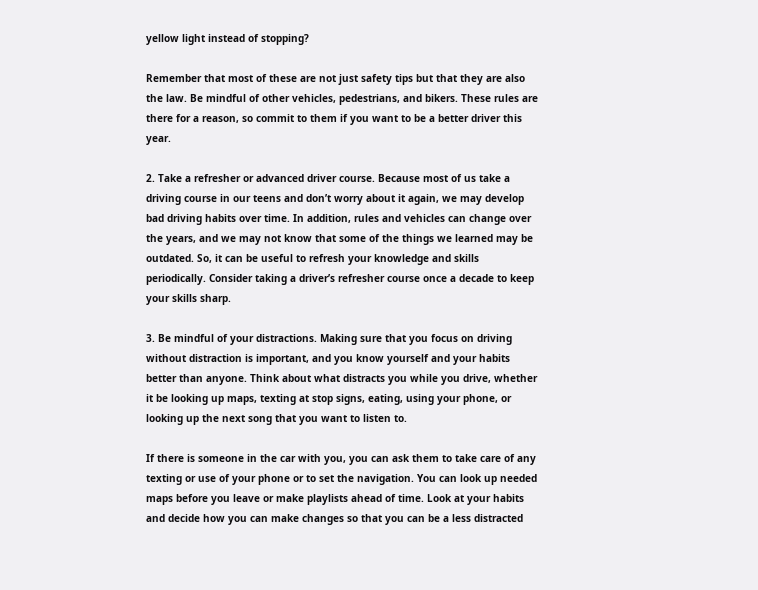yellow light instead of stopping?

Remember that most of these are not just safety tips but that they are also the law. Be mindful of other vehicles, pedestrians, and bikers. These rules are there for a reason, so commit to them if you want to be a better driver this year.

2. Take a refresher or advanced driver course. Because most of us take a driving course in our teens and don’t worry about it again, we may develop bad driving habits over time. In addition, rules and vehicles can change over the years, and we may not know that some of the things we learned may be outdated. So, it can be useful to refresh your knowledge and skills periodically. Consider taking a driver’s refresher course once a decade to keep your skills sharp.

3. Be mindful of your distractions. Making sure that you focus on driving without distraction is important, and you know yourself and your habits better than anyone. Think about what distracts you while you drive, whether it be looking up maps, texting at stop signs, eating, using your phone, or looking up the next song that you want to listen to.

If there is someone in the car with you, you can ask them to take care of any texting or use of your phone or to set the navigation. You can look up needed maps before you leave or make playlists ahead of time. Look at your habits and decide how you can make changes so that you can be a less distracted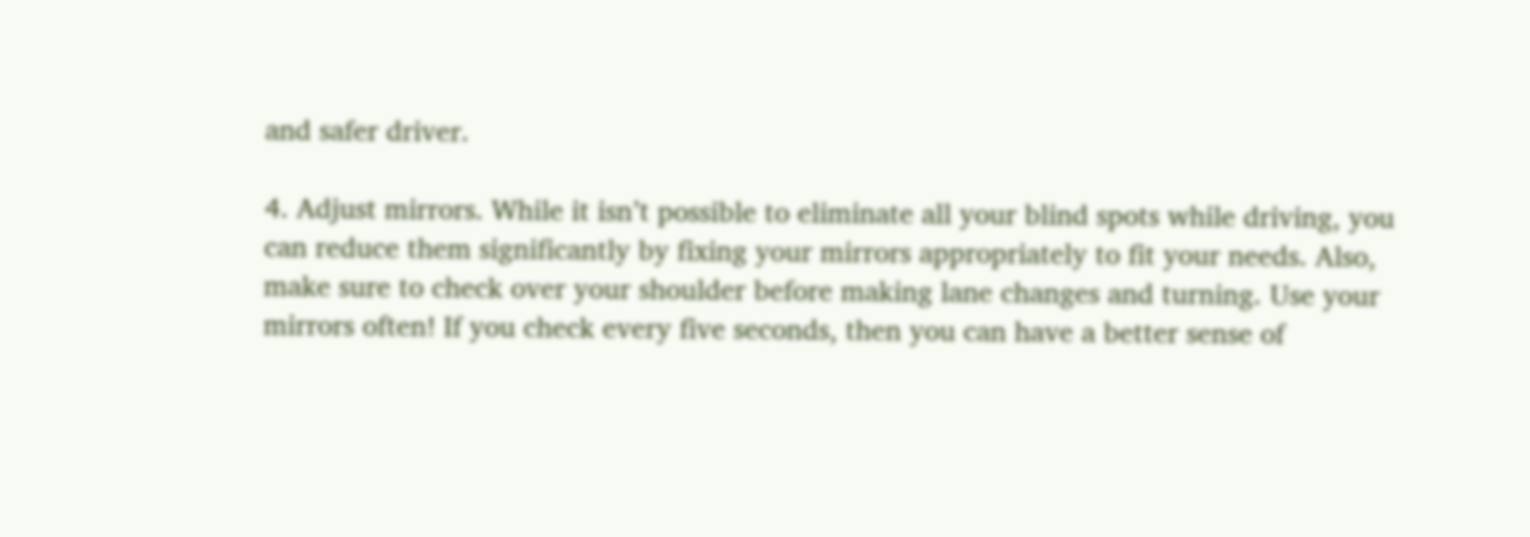and safer driver.

4. Adjust mirrors. While it isn’t possible to eliminate all your blind spots while driving, you can reduce them significantly by fixing your mirrors appropriately to fit your needs. Also, make sure to check over your shoulder before making lane changes and turning. Use your mirrors often! If you check every five seconds, then you can have a better sense of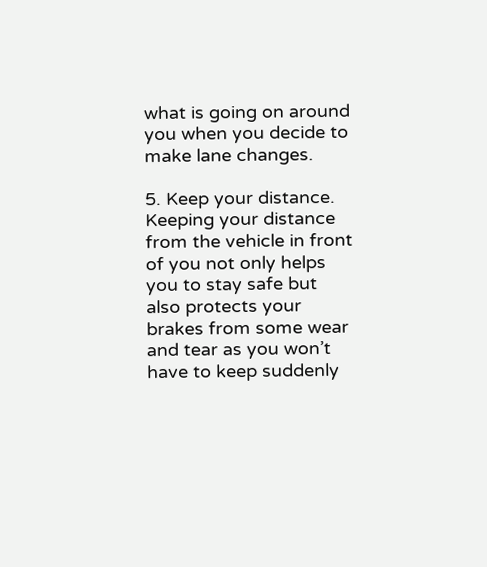what is going on around you when you decide to make lane changes.

5. Keep your distance. Keeping your distance from the vehicle in front of you not only helps you to stay safe but also protects your brakes from some wear and tear as you won’t have to keep suddenly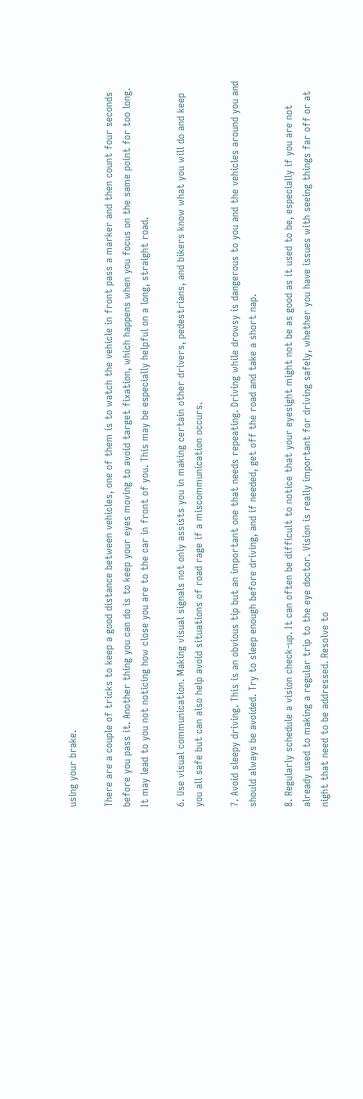using your brake.

There are a couple of tricks to keep a good distance between vehicles, one of them is to watch the vehicle in front pass a marker and then count four seconds before you pass it. Another thing you can do is to keep your eyes moving to avoid target fixation, which happens when you focus on the same point for too long. It may lead to you not noticing how close you are to the car in front of you. This may be especially helpful on a long, straight road.

6. Use visual communication. Making visual signals not only assists you in making certain other drivers, pedestrians, and bikers know what you will do and keep you all safe but can also help avoid situations of road rage if a miscommunication occurs.

7. Avoid sleepy driving. This is an obvious tip but an important one that needs repeating. Driving while drowsy is dangerous to you and the vehicles around you and should always be avoided. Try to sleep enough before driving, and if needed, get off the road and take a short nap.

8. Regularly schedule a vision check-up. It can often be difficult to notice that your eyesight might not be as good as it used to be, especially if you are not already used to making a regular trip to the eye doctor. Vision is really important for driving safely, whether you have issues with seeing things far off or at night that need to be addressed. Resolve to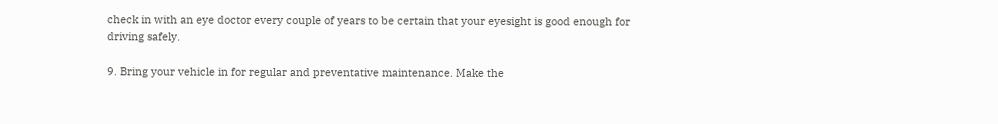check in with an eye doctor every couple of years to be certain that your eyesight is good enough for driving safely.

9. Bring your vehicle in for regular and preventative maintenance. Make the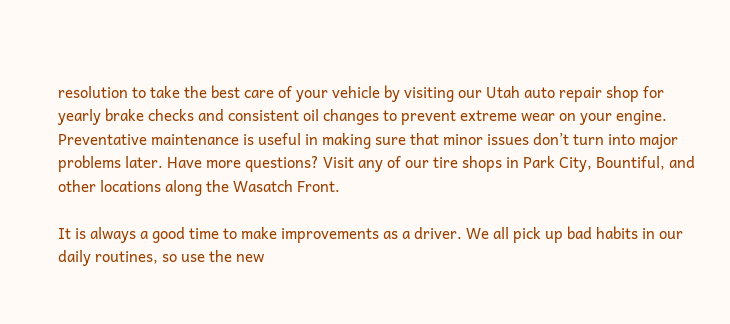resolution to take the best care of your vehicle by visiting our Utah auto repair shop for yearly brake checks and consistent oil changes to prevent extreme wear on your engine. Preventative maintenance is useful in making sure that minor issues don’t turn into major problems later. Have more questions? Visit any of our tire shops in Park City, Bountiful, and other locations along the Wasatch Front.

It is always a good time to make improvements as a driver. We all pick up bad habits in our daily routines, so use the new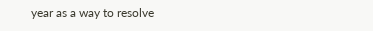year as a way to resolve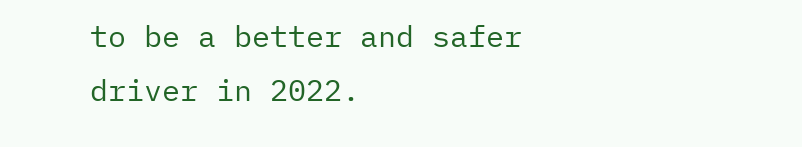to be a better and safer driver in 2022.